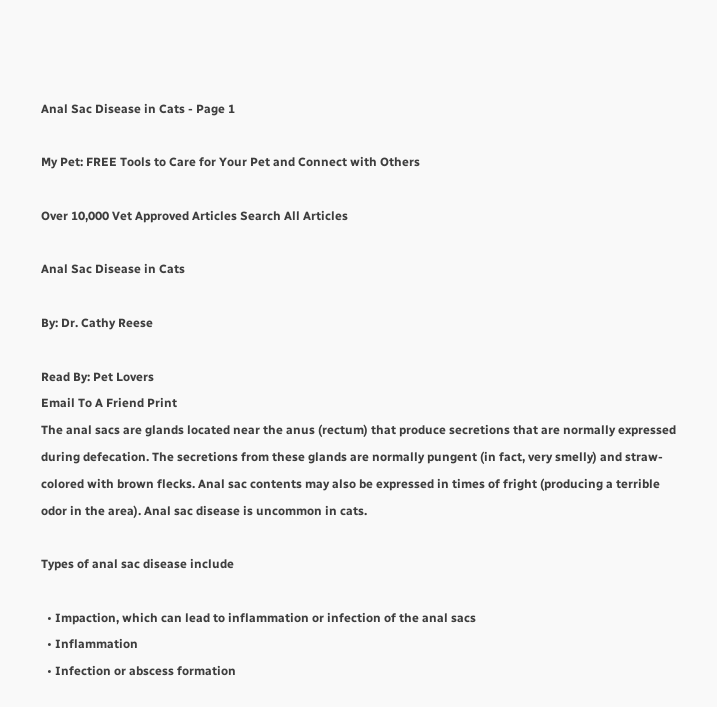Anal Sac Disease in Cats - Page 1

My Pet: FREE Tools to Care for Your Pet and Connect with Others

Over 10,000 Vet Approved Articles Search All Articles

Anal Sac Disease in Cats

By: Dr. Cathy Reese

Read By: Pet Lovers
Email To A Friend Print
The anal sacs are glands located near the anus (rectum) that produce secretions that are normally expressed during defecation. The secretions from these glands are normally pungent (in fact, very smelly) and straw-colored with brown flecks. Anal sac contents may also be expressed in times of fright (producing a terrible odor in the area). Anal sac disease is uncommon in cats.

Types of anal sac disease include

  • Impaction, which can lead to inflammation or infection of the anal sacs
  • Inflammation
  • Infection or abscess formation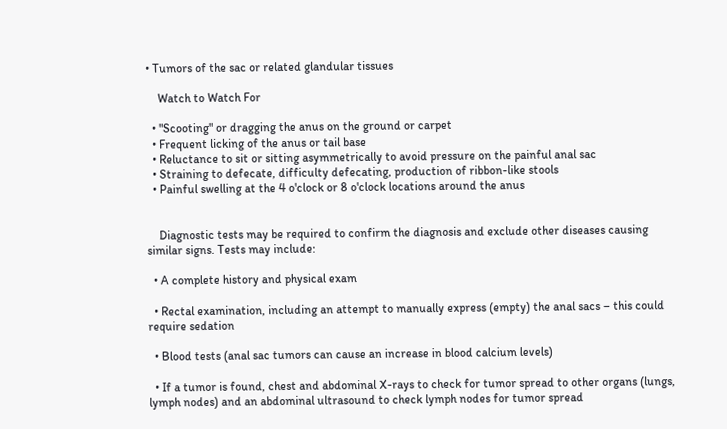• Tumors of the sac or related glandular tissues

    Watch to Watch For

  • "Scooting" or dragging the anus on the ground or carpet
  • Frequent licking of the anus or tail base
  • Reluctance to sit or sitting asymmetrically to avoid pressure on the painful anal sac
  • Straining to defecate, difficulty defecating, production of ribbon-like stools
  • Painful swelling at the 4 o'clock or 8 o'clock locations around the anus


    Diagnostic tests may be required to confirm the diagnosis and exclude other diseases causing similar signs. Tests may include:

  • A complete history and physical exam

  • Rectal examination, including an attempt to manually express (empty) the anal sacs – this could require sedation

  • Blood tests (anal sac tumors can cause an increase in blood calcium levels)

  • If a tumor is found, chest and abdominal X-rays to check for tumor spread to other organs (lungs, lymph nodes) and an abdominal ultrasound to check lymph nodes for tumor spread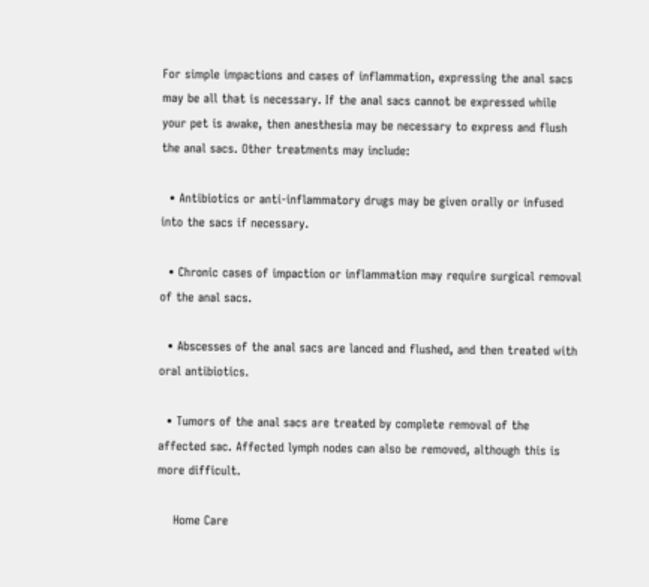For simple impactions and cases of inflammation, expressing the anal sacs may be all that is necessary. If the anal sacs cannot be expressed while your pet is awake, then anesthesia may be necessary to express and flush the anal sacs. Other treatments may include:

  • Antibiotics or anti-inflammatory drugs may be given orally or infused into the sacs if necessary.

  • Chronic cases of impaction or inflammation may require surgical removal of the anal sacs.

  • Abscesses of the anal sacs are lanced and flushed, and then treated with oral antibiotics.

  • Tumors of the anal sacs are treated by complete removal of the affected sac. Affected lymph nodes can also be removed, although this is more difficult.

    Home Care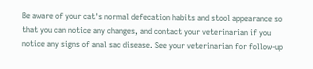Be aware of your cat's normal defecation habits and stool appearance so that you can notice any changes, and contact your veterinarian if you notice any signs of anal sac disease. See your veterinarian for follow-up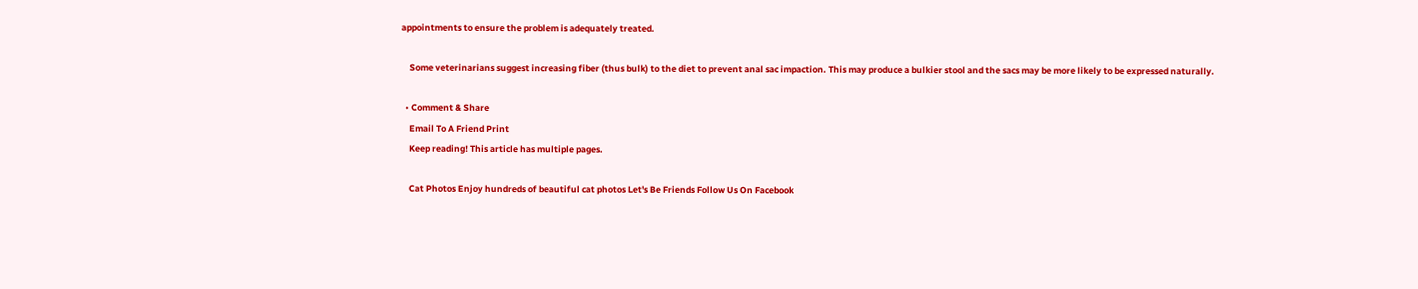appointments to ensure the problem is adequately treated.

    Some veterinarians suggest increasing fiber (thus bulk) to the diet to prevent anal sac impaction. This may produce a bulkier stool and the sacs may be more likely to be expressed naturally.

  • Comment & Share
    Email To A Friend Print
    Keep reading! This article has multiple pages.

    Cat Photos Enjoy hundreds of beautiful cat photos Let's Be Friends Follow Us On Facebook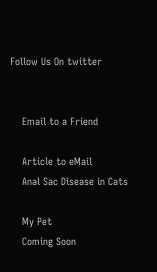Follow Us On twitter


    Email to a Friend

    Article to eMail
    Anal Sac Disease in Cats

    My Pet
    Coming Soon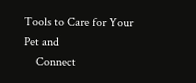Tools to Care for Your Pet and
    Connect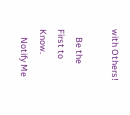with Others!

    Be the First to Know.
    Notify Me